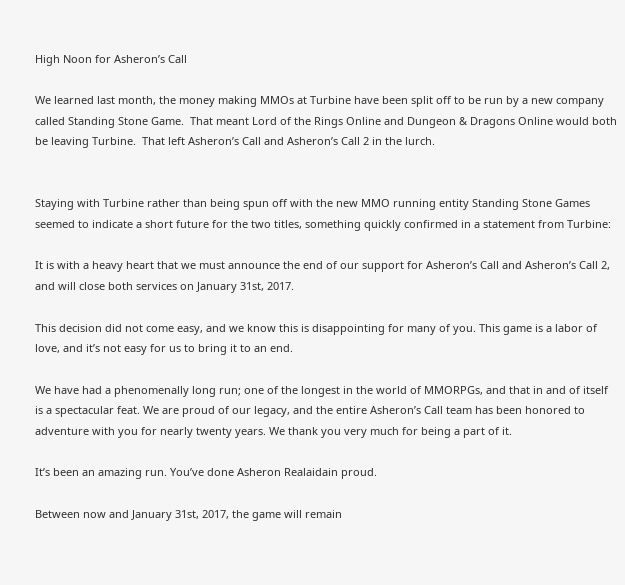High Noon for Asheron’s Call

We learned last month, the money making MMOs at Turbine have been split off to be run by a new company called Standing Stone Game.  That meant Lord of the Rings Online and Dungeon & Dragons Online would both be leaving Turbine.  That left Asheron’s Call and Asheron’s Call 2 in the lurch.


Staying with Turbine rather than being spun off with the new MMO running entity Standing Stone Games seemed to indicate a short future for the two titles, something quickly confirmed in a statement from Turbine:

It is with a heavy heart that we must announce the end of our support for Asheron’s Call and Asheron’s Call 2, and will close both services on January 31st, 2017.

This decision did not come easy, and we know this is disappointing for many of you. This game is a labor of love, and it’s not easy for us to bring it to an end.

We have had a phenomenally long run; one of the longest in the world of MMORPGs, and that in and of itself is a spectacular feat. We are proud of our legacy, and the entire Asheron’s Call team has been honored to adventure with you for nearly twenty years. We thank you very much for being a part of it.

It’s been an amazing run. You’ve done Asheron Realaidain proud.

Between now and January 31st, 2017, the game will remain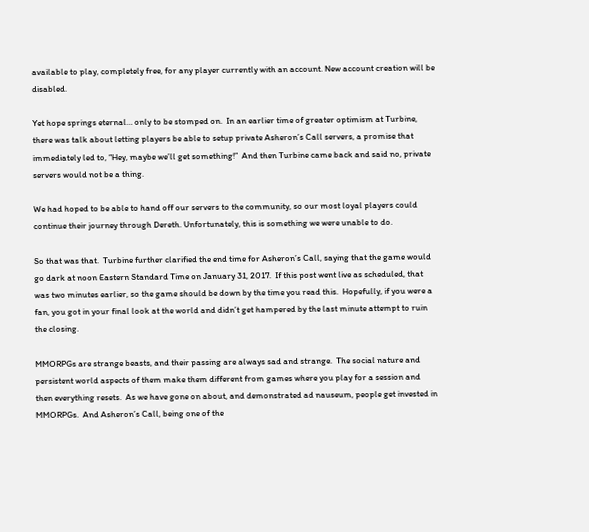available to play, completely free, for any player currently with an account. New account creation will be disabled.

Yet hope springs eternal… only to be stomped on.  In an earlier time of greater optimism at Turbine, there was talk about letting players be able to setup private Asheron’s Call servers, a promise that immediately led to, “Hey, maybe we’ll get something!”  And then Turbine came back and said no, private servers would not be a thing.

We had hoped to be able to hand off our servers to the community, so our most loyal players could continue their journey through Dereth. Unfortunately, this is something we were unable to do.

So that was that.  Turbine further clarified the end time for Asheron’s Call, saying that the game would go dark at noon Eastern Standard Time on January 31, 2017.  If this post went live as scheduled, that was two minutes earlier, so the game should be down by the time you read this.  Hopefully, if you were a fan, you got in your final look at the world and didn’t get hampered by the last minute attempt to ruin the closing.

MMORPGs are strange beasts, and their passing are always sad and strange.  The social nature and persistent world aspects of them make them different from games where you play for a session and then everything resets.  As we have gone on about, and demonstrated ad nauseum, people get invested in MMORPGs.  And Asheron’s Call, being one of the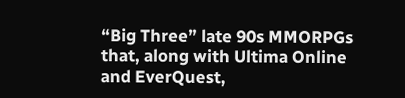“Big Three” late 90s MMORPGs that, along with Ultima Online and EverQuest,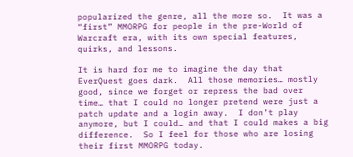popularized the genre, all the more so.  It was a “first” MMORPG for people in the pre-World of Warcraft era, with its own special features, quirks, and lessons.

It is hard for me to imagine the day that EverQuest goes dark.  All those memories… mostly good, since we forget or repress the bad over time… that I could no longer pretend were just a patch update and a login away.  I don’t play anymore, but I could… and that I could makes a big difference.  So I feel for those who are losing their first MMORPG today.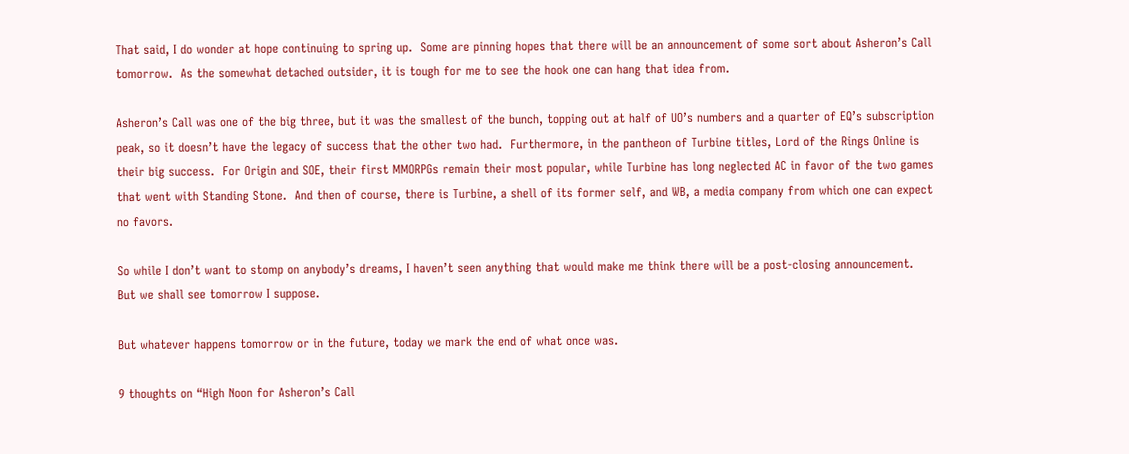That said, I do wonder at hope continuing to spring up.  Some are pinning hopes that there will be an announcement of some sort about Asheron’s Call tomorrow.  As the somewhat detached outsider, it is tough for me to see the hook one can hang that idea from.

Asheron’s Call was one of the big three, but it was the smallest of the bunch, topping out at half of UO’s numbers and a quarter of EQ’s subscription peak, so it doesn’t have the legacy of success that the other two had.  Furthermore, in the pantheon of Turbine titles, Lord of the Rings Online is their big success.  For Origin and SOE, their first MMORPGs remain their most popular, while Turbine has long neglected AC in favor of the two games that went with Standing Stone.  And then of course, there is Turbine, a shell of its former self, and WB, a media company from which one can expect no favors.

So while I don’t want to stomp on anybody’s dreams, I haven’t seen anything that would make me think there will be a post-closing announcement.  But we shall see tomorrow I suppose.

But whatever happens tomorrow or in the future, today we mark the end of what once was.

9 thoughts on “High Noon for Asheron’s Call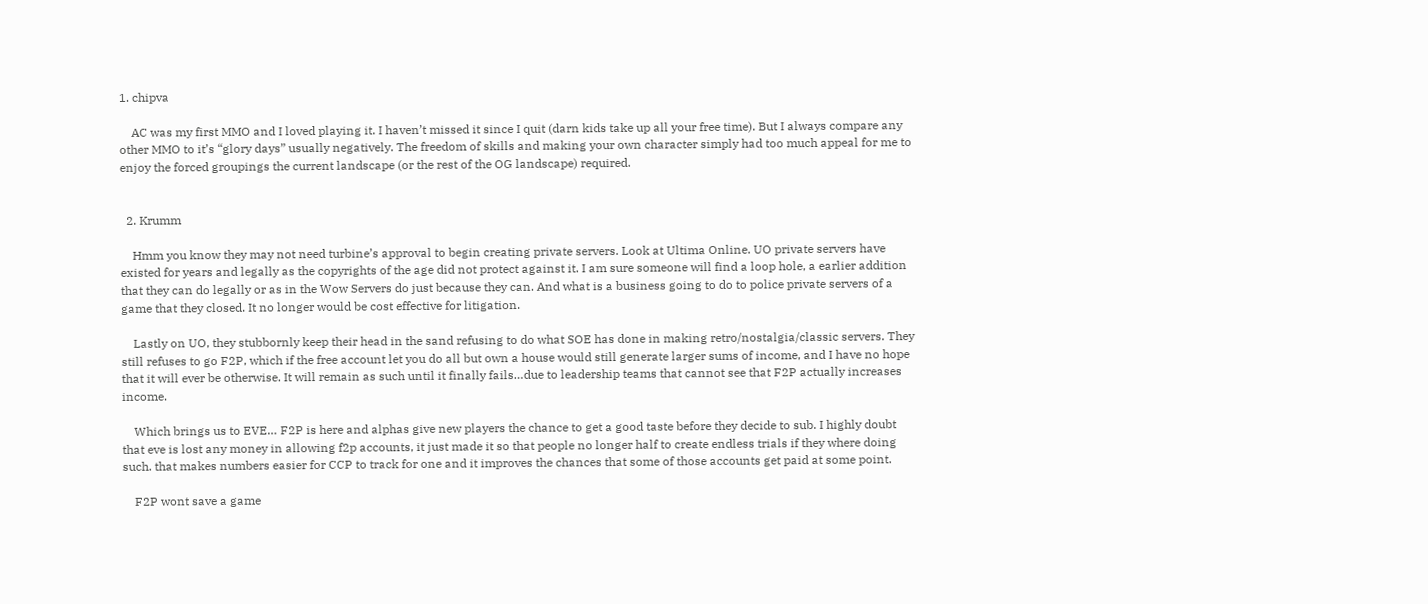1. chipva

    AC was my first MMO and I loved playing it. I haven’t missed it since I quit (darn kids take up all your free time). But I always compare any other MMO to it’s “glory days” usually negatively. The freedom of skills and making your own character simply had too much appeal for me to enjoy the forced groupings the current landscape (or the rest of the OG landscape) required.


  2. Krumm

    Hmm you know they may not need turbine’s approval to begin creating private servers. Look at Ultima Online. UO private servers have existed for years and legally as the copyrights of the age did not protect against it. I am sure someone will find a loop hole, a earlier addition that they can do legally or as in the Wow Servers do just because they can. And what is a business going to do to police private servers of a game that they closed. It no longer would be cost effective for litigation.

    Lastly on UO, they stubbornly keep their head in the sand refusing to do what SOE has done in making retro/nostalgia/classic servers. They still refuses to go F2P, which if the free account let you do all but own a house would still generate larger sums of income, and I have no hope that it will ever be otherwise. It will remain as such until it finally fails…due to leadership teams that cannot see that F2P actually increases income.

    Which brings us to EVE… F2P is here and alphas give new players the chance to get a good taste before they decide to sub. I highly doubt that eve is lost any money in allowing f2p accounts, it just made it so that people no longer half to create endless trials if they where doing such. that makes numbers easier for CCP to track for one and it improves the chances that some of those accounts get paid at some point.

    F2P wont save a game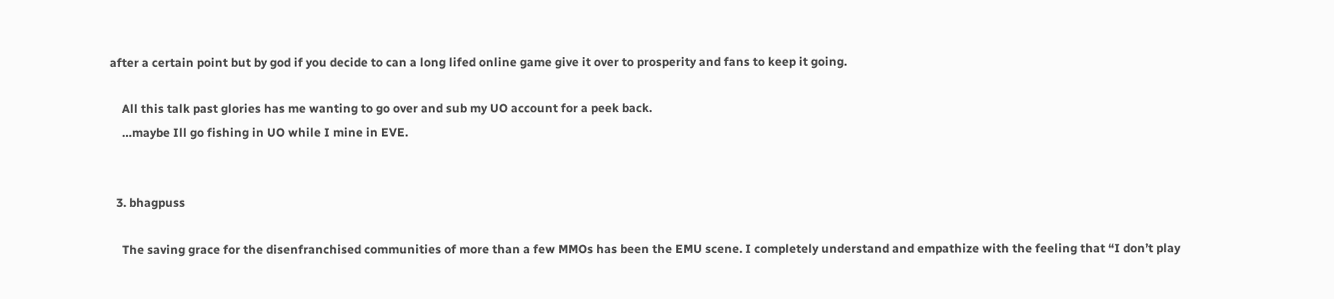after a certain point but by god if you decide to can a long lifed online game give it over to prosperity and fans to keep it going.

    All this talk past glories has me wanting to go over and sub my UO account for a peek back.
    …maybe Ill go fishing in UO while I mine in EVE.


  3. bhagpuss

    The saving grace for the disenfranchised communities of more than a few MMOs has been the EMU scene. I completely understand and empathize with the feeling that “I don’t play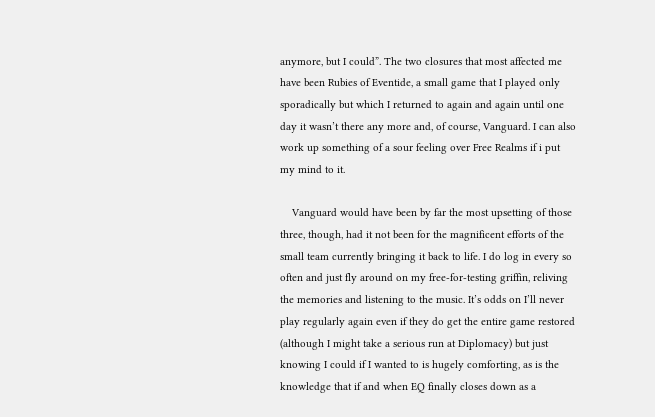anymore, but I could”. The two closures that most affected me have been Rubies of Eventide, a small game that I played only sporadically but which I returned to again and again until one day it wasn’t there any more and, of course, Vanguard. I can also work up something of a sour feeling over Free Realms if i put my mind to it.

    Vanguard would have been by far the most upsetting of those three, though, had it not been for the magnificent efforts of the small team currently bringing it back to life. I do log in every so often and just fly around on my free-for-testing griffin, reliving the memories and listening to the music. It’s odds on I’ll never play regularly again even if they do get the entire game restored (although I might take a serious run at Diplomacy) but just knowing I could if I wanted to is hugely comforting, as is the knowledge that if and when EQ finally closes down as a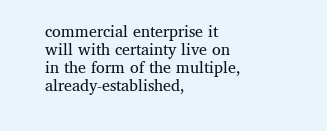commercial enterprise it will with certainty live on in the form of the multiple, already-established,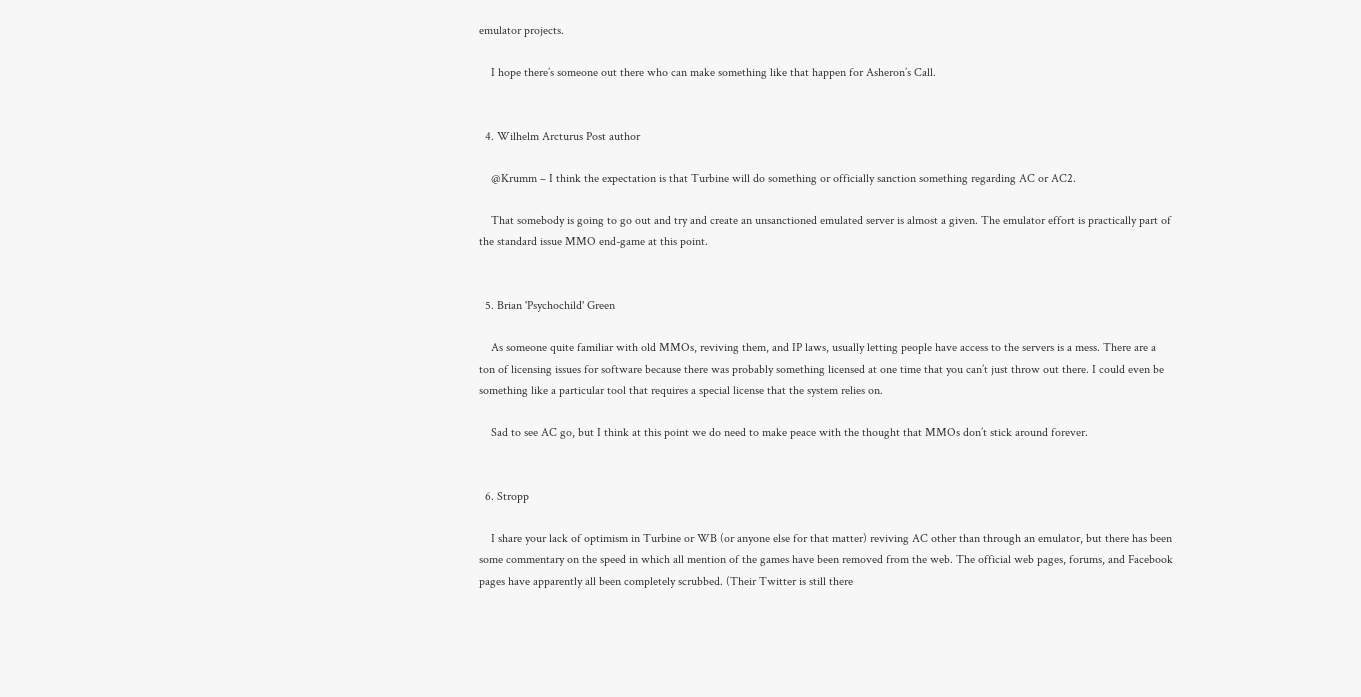emulator projects.

    I hope there’s someone out there who can make something like that happen for Asheron’s Call.


  4. Wilhelm Arcturus Post author

    @Krumm – I think the expectation is that Turbine will do something or officially sanction something regarding AC or AC2.

    That somebody is going to go out and try and create an unsanctioned emulated server is almost a given. The emulator effort is practically part of the standard issue MMO end-game at this point.


  5. Brian 'Psychochild' Green

    As someone quite familiar with old MMOs, reviving them, and IP laws, usually letting people have access to the servers is a mess. There are a ton of licensing issues for software because there was probably something licensed at one time that you can’t just throw out there. I could even be something like a particular tool that requires a special license that the system relies on.

    Sad to see AC go, but I think at this point we do need to make peace with the thought that MMOs don’t stick around forever.


  6. Stropp

    I share your lack of optimism in Turbine or WB (or anyone else for that matter) reviving AC other than through an emulator, but there has been some commentary on the speed in which all mention of the games have been removed from the web. The official web pages, forums, and Facebook pages have apparently all been completely scrubbed. (Their Twitter is still there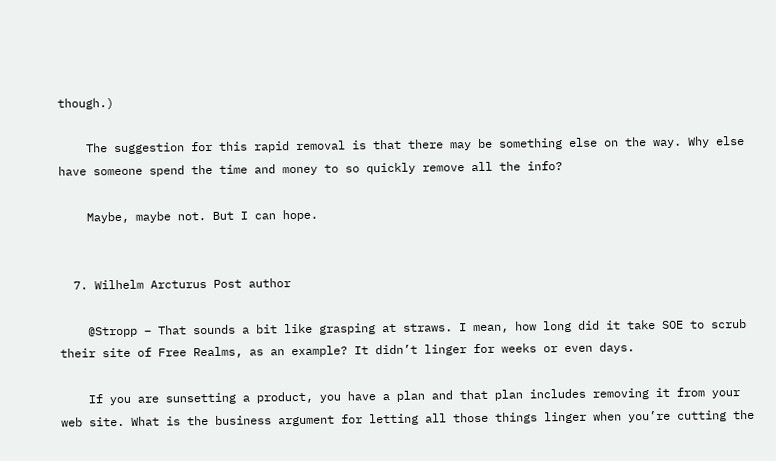though.)

    The suggestion for this rapid removal is that there may be something else on the way. Why else have someone spend the time and money to so quickly remove all the info?

    Maybe, maybe not. But I can hope.


  7. Wilhelm Arcturus Post author

    @Stropp – That sounds a bit like grasping at straws. I mean, how long did it take SOE to scrub their site of Free Realms, as an example? It didn’t linger for weeks or even days.

    If you are sunsetting a product, you have a plan and that plan includes removing it from your web site. What is the business argument for letting all those things linger when you’re cutting the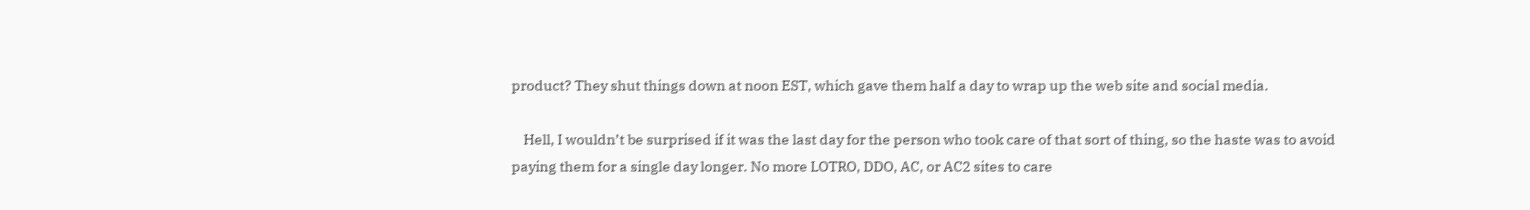product? They shut things down at noon EST, which gave them half a day to wrap up the web site and social media.

    Hell, I wouldn’t be surprised if it was the last day for the person who took care of that sort of thing, so the haste was to avoid paying them for a single day longer. No more LOTRO, DDO, AC, or AC2 sites to care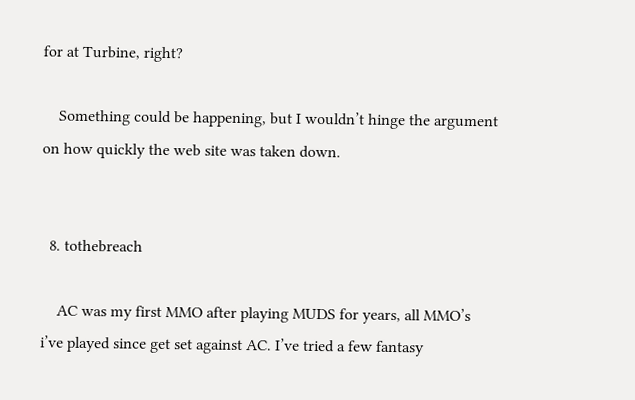for at Turbine, right?

    Something could be happening, but I wouldn’t hinge the argument on how quickly the web site was taken down.


  8. tothebreach

    AC was my first MMO after playing MUDS for years, all MMO’s i’ve played since get set against AC. I’ve tried a few fantasy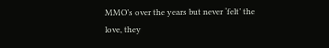MMO’s over the years but never ‘felt’ the love, they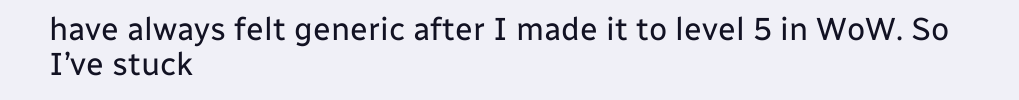have always felt generic after I made it to level 5 in WoW. So I’ve stuck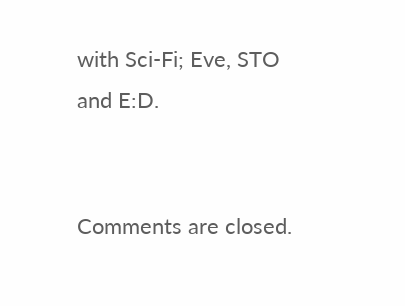with Sci-Fi; Eve, STO and E:D.


Comments are closed.